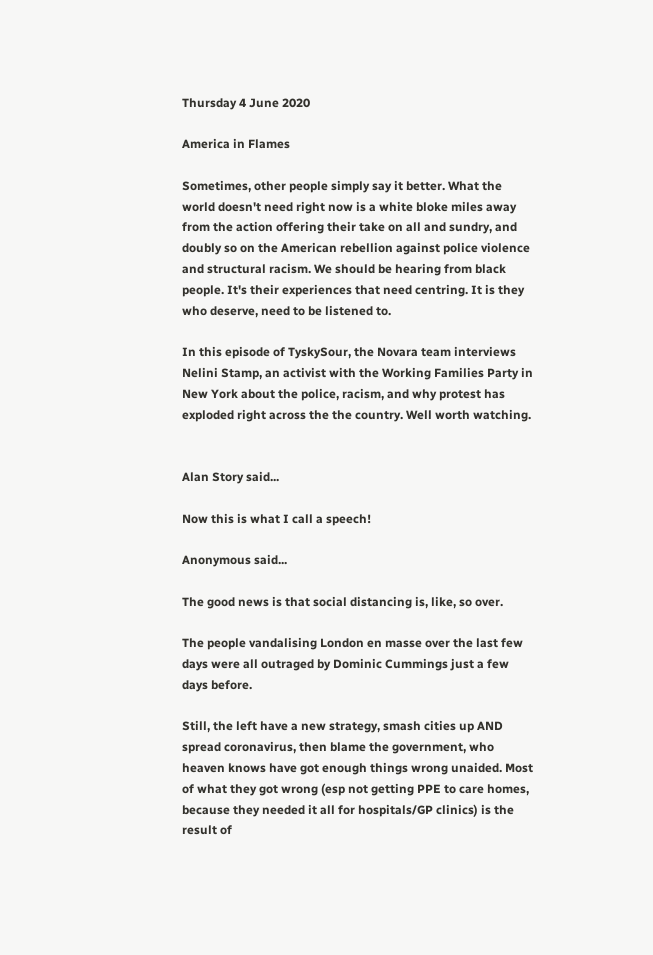Thursday 4 June 2020

America in Flames

Sometimes, other people simply say it better. What the world doesn't need right now is a white bloke miles away from the action offering their take on all and sundry, and doubly so on the American rebellion against police violence and structural racism. We should be hearing from black people. It's their experiences that need centring. It is they who deserve, need to be listened to.

In this episode of TyskySour, the Novara team interviews Nelini Stamp, an activist with the Working Families Party in New York about the police, racism, and why protest has exploded right across the the country. Well worth watching.


Alan Story said...

Now this is what I call a speech!

Anonymous said...

The good news is that social distancing is, like, so over.

The people vandalising London en masse over the last few days were all outraged by Dominic Cummings just a few days before.

Still, the left have a new strategy, smash cities up AND spread coronavirus, then blame the government, who heaven knows have got enough things wrong unaided. Most of what they got wrong (esp not getting PPE to care homes, because they needed it all for hospitals/GP clinics) is the result of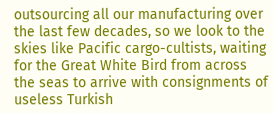outsourcing all our manufacturing over the last few decades, so we look to the skies like Pacific cargo-cultists, waiting for the Great White Bird from across the seas to arrive with consignments of useless Turkish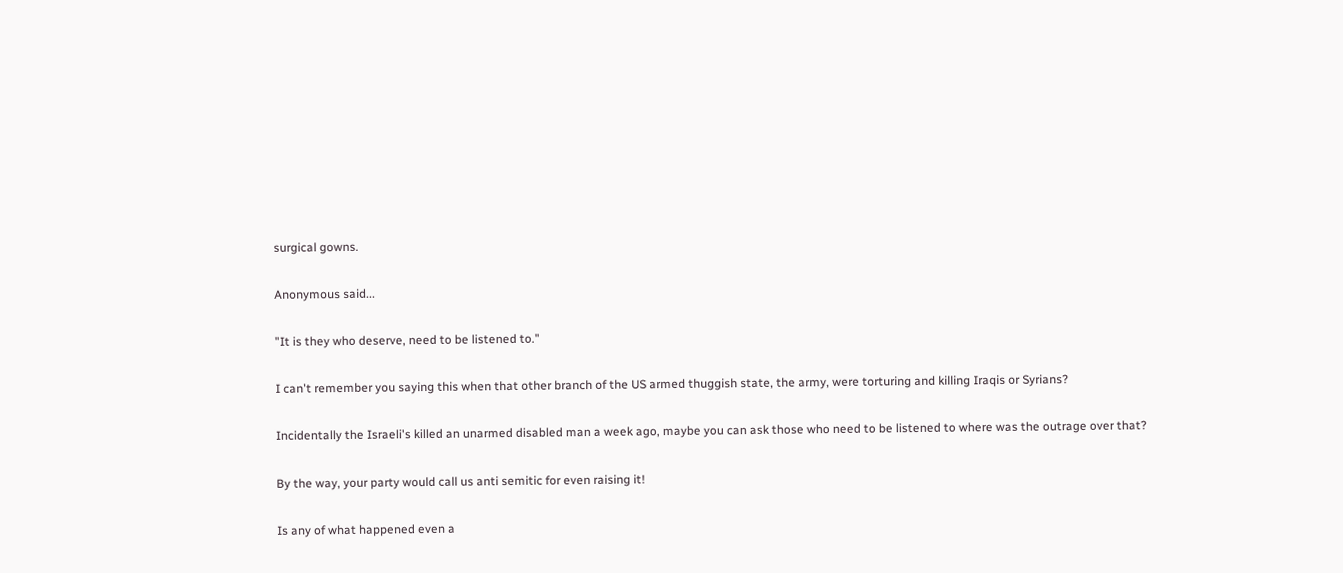surgical gowns.

Anonymous said...

"It is they who deserve, need to be listened to."

I can't remember you saying this when that other branch of the US armed thuggish state, the army, were torturing and killing Iraqis or Syrians?

Incidentally the Israeli's killed an unarmed disabled man a week ago, maybe you can ask those who need to be listened to where was the outrage over that?

By the way, your party would call us anti semitic for even raising it!

Is any of what happened even a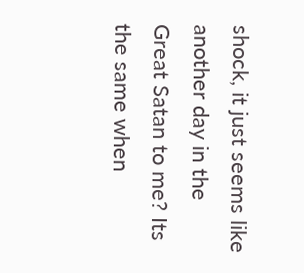shock, it just seems like another day in the Great Satan to me? Its the same when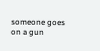someone goes on a gun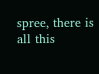spree, there is all this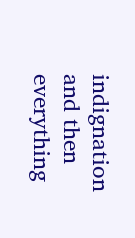indignation and then everything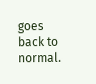goes back to normal.